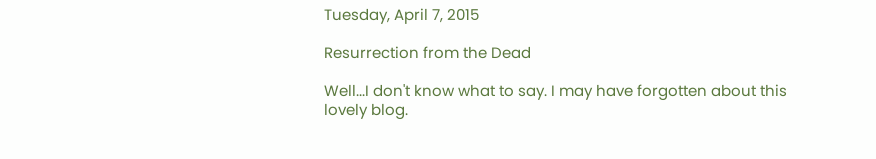Tuesday, April 7, 2015

Resurrection from the Dead

Well...I don't know what to say. I may have forgotten about this lovely blog.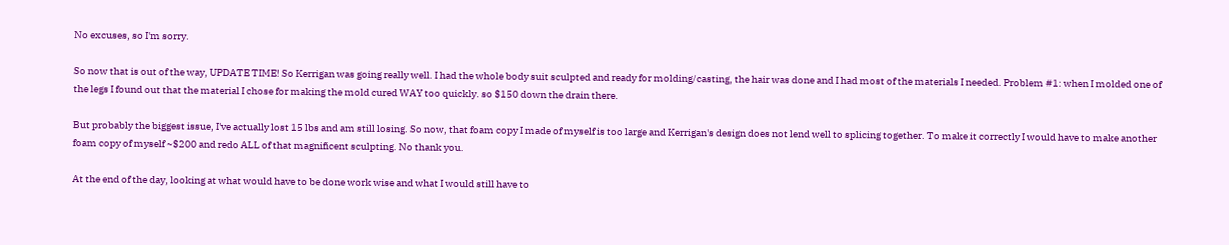No excuses, so I'm sorry.

So now that is out of the way, UPDATE TIME! So Kerrigan was going really well. I had the whole body suit sculpted and ready for molding/casting, the hair was done and I had most of the materials I needed. Problem #1: when I molded one of the legs I found out that the material I chose for making the mold cured WAY too quickly. so $150 down the drain there.

But probably the biggest issue, I've actually lost 15 lbs and am still losing. So now, that foam copy I made of myself is too large and Kerrigan's design does not lend well to splicing together. To make it correctly I would have to make another foam copy of myself ~$200 and redo ALL of that magnificent sculpting. No thank you.

At the end of the day, looking at what would have to be done work wise and what I would still have to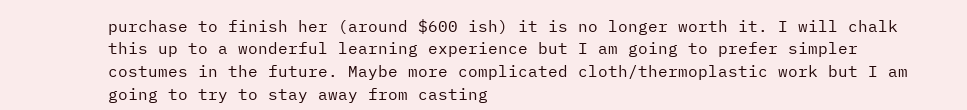purchase to finish her (around $600 ish) it is no longer worth it. I will chalk this up to a wonderful learning experience but I am going to prefer simpler costumes in the future. Maybe more complicated cloth/thermoplastic work but I am going to try to stay away from casting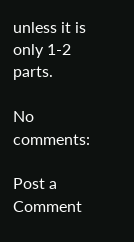unless it is only 1-2 parts.

No comments:

Post a Comment